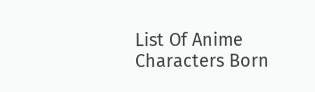List Of Anime Characters Born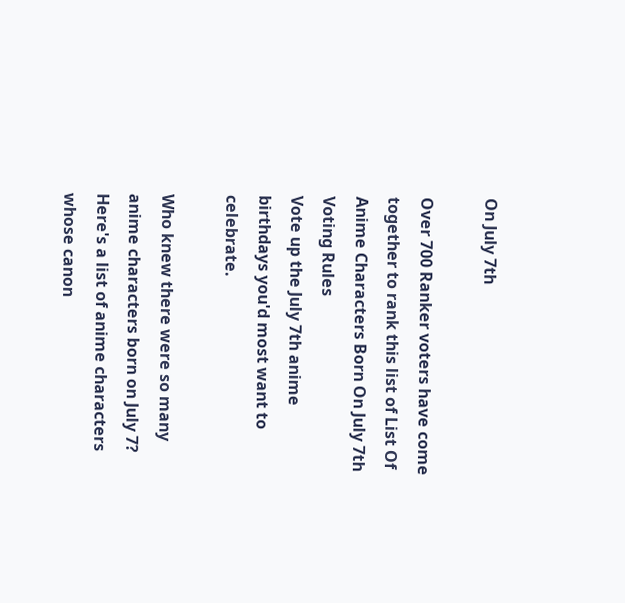On July 7th

Over 700 Ranker voters have come together to rank this list of List Of Anime Characters Born On July 7th
Voting Rules
Vote up the July 7th anime birthdays you'd most want to celebrate.

Who knew there were so many anime characters born on July 7? Here's a list of anime characters whose canon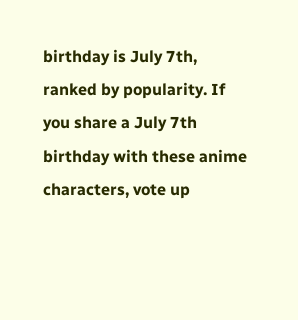birthday is July 7th, ranked by popularity. If you share a July 7th birthday with these anime characters, vote up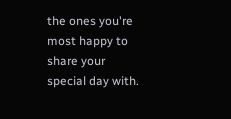the ones you're most happy to share your special day with.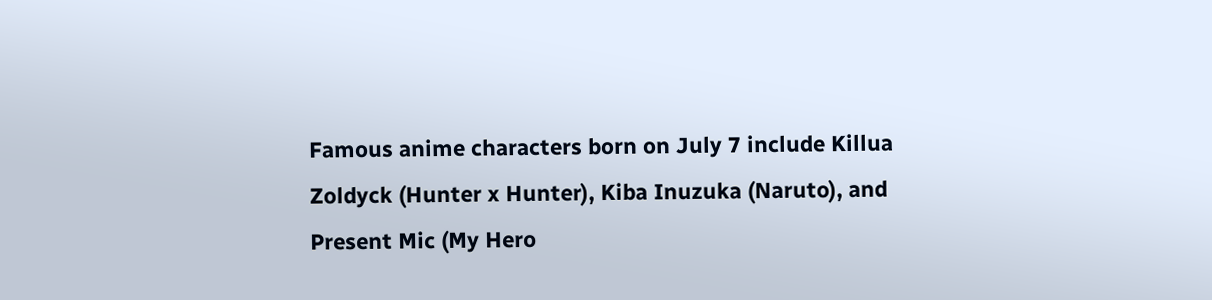Famous anime characters born on July 7 include Killua Zoldyck (Hunter x Hunter), Kiba Inuzuka (Naruto), and Present Mic (My Hero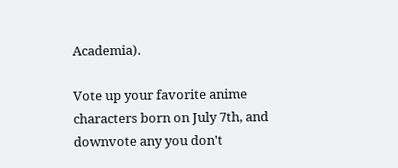Academia).

Vote up your favorite anime characters born on July 7th, and downvote any you don't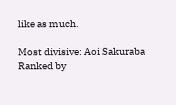like as much.

Most divisive: Aoi Sakuraba
Ranked by